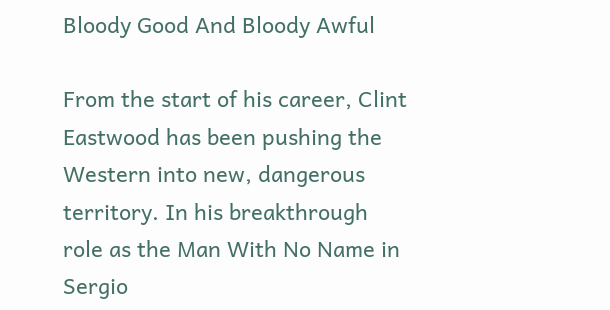Bloody Good And Bloody Awful

From the start of his career, Clint Eastwood has been pushing the Western into new, dangerous territory. In his breakthrough role as the Man With No Name in Sergio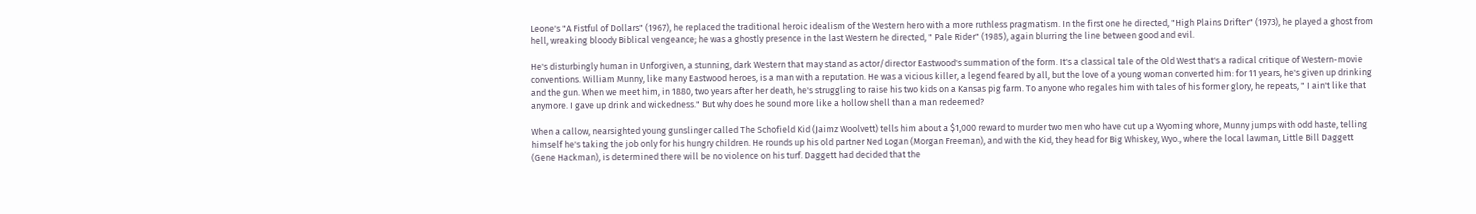Leone's "A Fistful of Dollars" (1967), he replaced the traditional heroic idealism of the Western hero with a more ruthless pragmatism. In the first one he directed, "High Plains Drifter" (1973), he played a ghost from hell, wreaking bloody Biblical vengeance; he was a ghostly presence in the last Western he directed, " Pale Rider" (1985), again blurring the line between good and evil.

He's disturbingly human in Unforgiven, a stunning, dark Western that may stand as actor/director Eastwood's summation of the form. It's a classical tale of the Old West that's a radical critique of Western-movie conventions. William Munny, like many Eastwood heroes, is a man with a reputation. He was a vicious killer, a legend feared by all, but the love of a young woman converted him: for 11 years, he's given up drinking and the gun. When we meet him, in 1880, two years after her death, he's struggling to raise his two kids on a Kansas pig farm. To anyone who regales him with tales of his former glory, he repeats, " I ain't like that anymore. I gave up drink and wickedness." But why does he sound more like a hollow shell than a man redeemed?

When a callow, nearsighted young gunslinger called The Schofield Kid (Jaimz Woolvett) tells him about a $1,000 reward to murder two men who have cut up a Wyoming whore, Munny jumps with odd haste, telling himself he's taking the job only for his hungry children. He rounds up his old partner Ned Logan (Morgan Freeman), and with the Kid, they head for Big Whiskey, Wyo., where the local lawman, Little Bill Daggett (Gene Hackman), is determined there will be no violence on his turf. Daggett had decided that the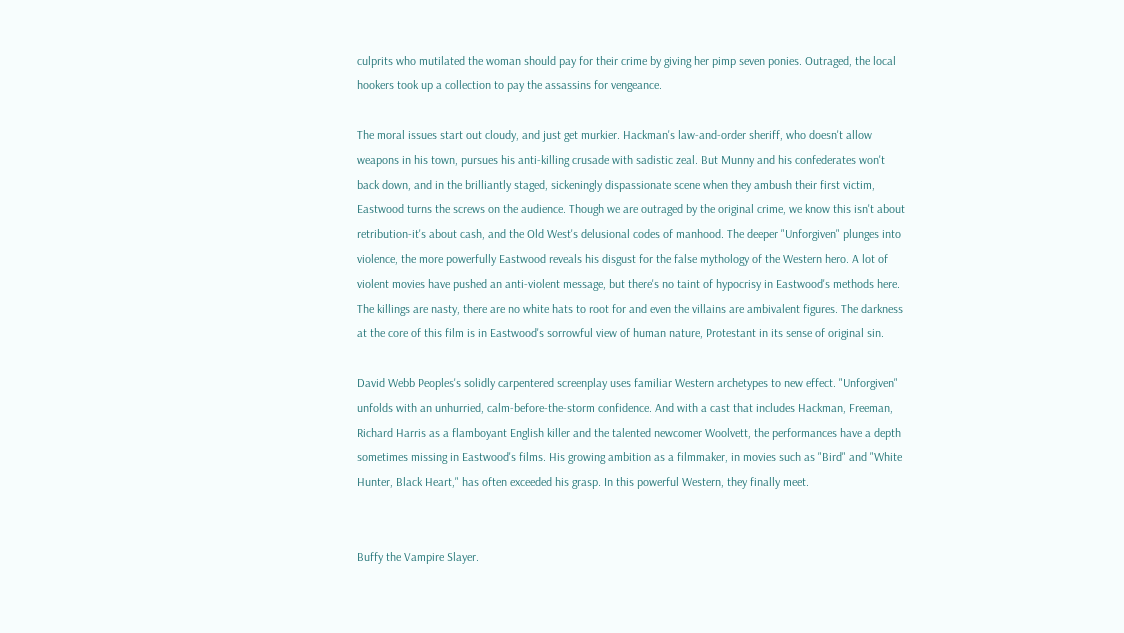culprits who mutilated the woman should pay for their crime by giving her pimp seven ponies. Outraged, the local hookers took up a collection to pay the assassins for vengeance.

The moral issues start out cloudy, and just get murkier. Hackman's law-and-order sheriff, who doesn't allow weapons in his town, pursues his anti-killing crusade with sadistic zeal. But Munny and his confederates won't back down, and in the brilliantly staged, sickeningly dispassionate scene when they ambush their first victim, Eastwood turns the screws on the audience. Though we are outraged by the original crime, we know this isn't about retribution-it's about cash, and the Old West's delusional codes of manhood. The deeper "Unforgiven" plunges into violence, the more powerfully Eastwood reveals his disgust for the false mythology of the Western hero. A lot of violent movies have pushed an anti-violent message, but there's no taint of hypocrisy in Eastwood's methods here. The killings are nasty, there are no white hats to root for and even the villains are ambivalent figures. The darkness at the core of this film is in Eastwood's sorrowful view of human nature, Protestant in its sense of original sin.

David Webb Peoples's solidly carpentered screenplay uses familiar Western archetypes to new effect. "Unforgiven" unfolds with an unhurried, calm-before-the-storm confidence. And with a cast that includes Hackman, Freeman, Richard Harris as a flamboyant English killer and the talented newcomer Woolvett, the performances have a depth sometimes missing in Eastwood's films. His growing ambition as a filmmaker, in movies such as "Bird" and "White Hunter, Black Heart," has often exceeded his grasp. In this powerful Western, they finally meet.


Buffy the Vampire Slayer.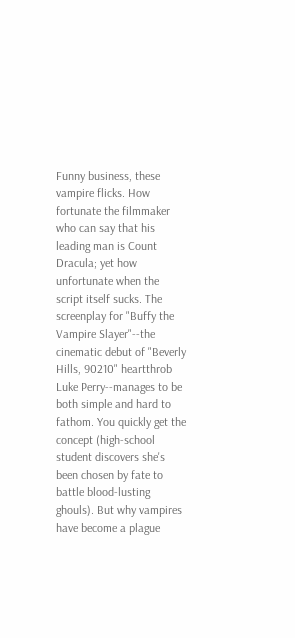Funny business, these vampire flicks. How fortunate the filmmaker who can say that his leading man is Count Dracula; yet how unfortunate when the script itself sucks. The screenplay for "Buffy the Vampire Slayer"--the cinematic debut of "Beverly Hills, 90210" heartthrob Luke Perry--manages to be both simple and hard to fathom. You quickly get the concept (high-school student discovers she's been chosen by fate to battle blood-lusting ghouls). But why vampires have become a plague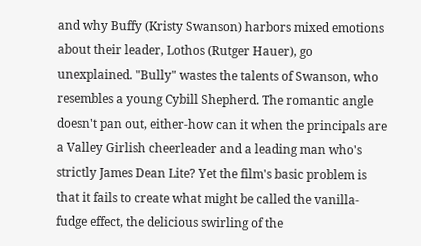and why Buffy (Kristy Swanson) harbors mixed emotions about their leader, Lothos (Rutger Hauer), go unexplained. "Bully" wastes the talents of Swanson, who resembles a young Cybill Shepherd. The romantic angle doesn't pan out, either-how can it when the principals are a Valley Girlish cheerleader and a leading man who's strictly James Dean Lite? Yet the film's basic problem is that it fails to create what might be called the vanilla-fudge effect, the delicious swirling of the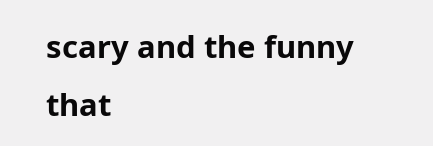scary and the funny that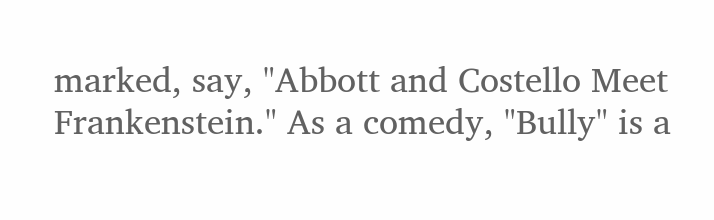marked, say, "Abbott and Costello Meet Frankenstein." As a comedy, "Bully" is a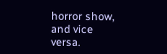horror show, and vice versa.